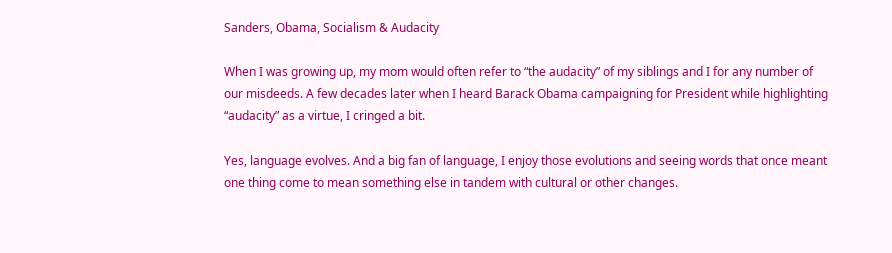Sanders, Obama, Socialism & Audacity

When I was growing up, my mom would often refer to “the audacity” of my siblings and I for any number of our misdeeds. A few decades later when I heard Barack Obama campaigning for President while highlighting “audacity” as a virtue, I cringed a bit.

Yes, language evolves. And a big fan of language, I enjoy those evolutions and seeing words that once meant one thing come to mean something else in tandem with cultural or other changes.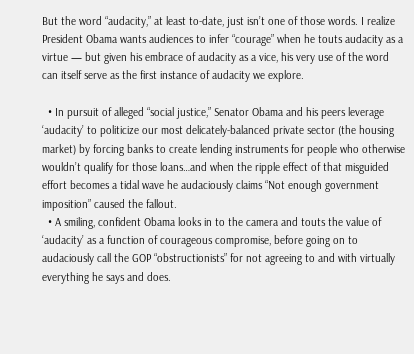But the word “audacity,” at least to-date, just isn’t one of those words. I realize President Obama wants audiences to infer “courage” when he touts audacity as a virtue — but given his embrace of audacity as a vice, his very use of the word can itself serve as the first instance of audacity we explore.

  • In pursuit of alleged “social justice,” Senator Obama and his peers leverage ‘audacity’ to politicize our most delicately-balanced private sector (the housing market) by forcing banks to create lending instruments for people who otherwise wouldn’t qualify for those loans…and when the ripple effect of that misguided effort becomes a tidal wave he audaciously claims “Not enough government imposition” caused the fallout.
  • A smiling, confident Obama looks in to the camera and touts the value of ‘audacity’ as a function of courageous compromise, before going on to audaciously call the GOP “obstructionists” for not agreeing to and with virtually everything he says and does.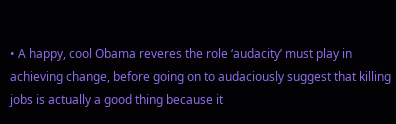• A happy, cool Obama reveres the role ‘audacity’ must play in achieving change, before going on to audaciously suggest that killing jobs is actually a good thing because it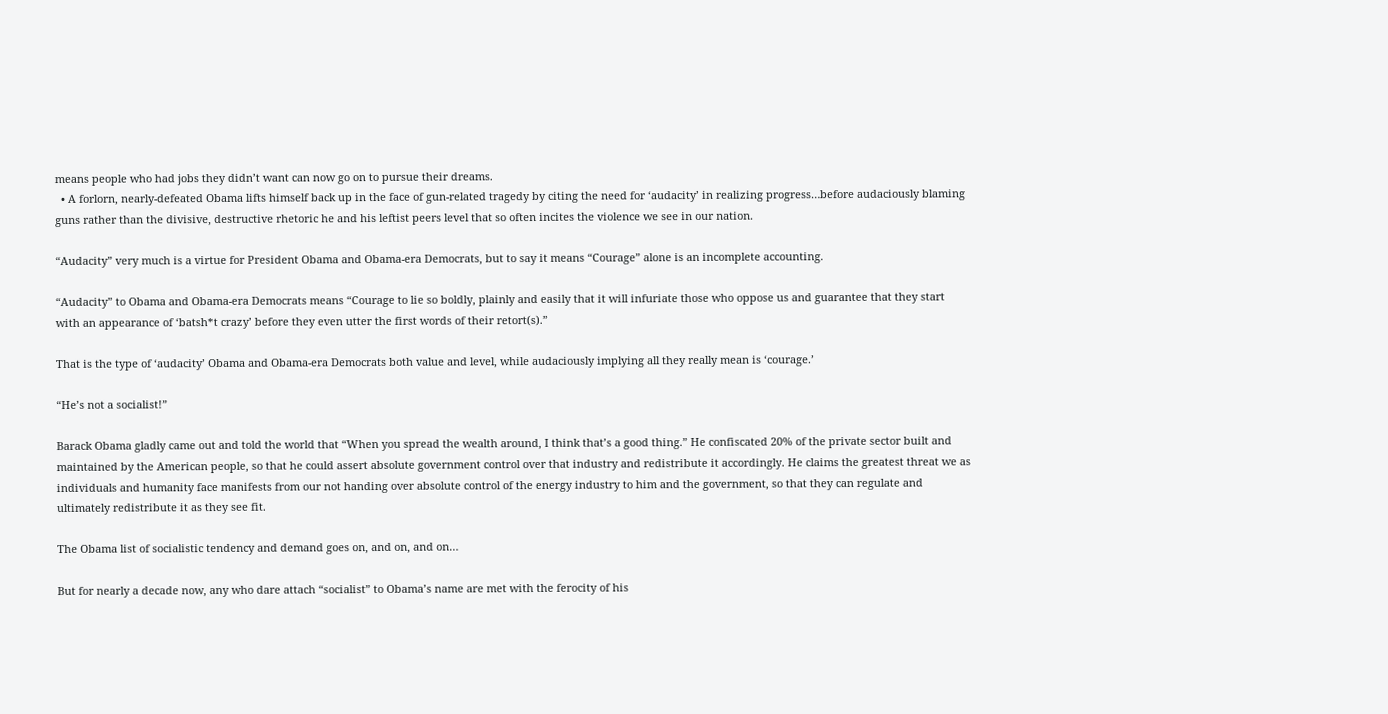means people who had jobs they didn’t want can now go on to pursue their dreams.
  • A forlorn, nearly-defeated Obama lifts himself back up in the face of gun-related tragedy by citing the need for ‘audacity’ in realizing progress…before audaciously blaming guns rather than the divisive, destructive rhetoric he and his leftist peers level that so often incites the violence we see in our nation.

“Audacity” very much is a virtue for President Obama and Obama-era Democrats, but to say it means “Courage” alone is an incomplete accounting.

“Audacity” to Obama and Obama-era Democrats means “Courage to lie so boldly, plainly and easily that it will infuriate those who oppose us and guarantee that they start with an appearance of ‘batsh*t crazy’ before they even utter the first words of their retort(s).”

That is the type of ‘audacity’ Obama and Obama-era Democrats both value and level, while audaciously implying all they really mean is ‘courage.’

“He’s not a socialist!”

Barack Obama gladly came out and told the world that “When you spread the wealth around, I think that’s a good thing.” He confiscated 20% of the private sector built and maintained by the American people, so that he could assert absolute government control over that industry and redistribute it accordingly. He claims the greatest threat we as individuals and humanity face manifests from our not handing over absolute control of the energy industry to him and the government, so that they can regulate and ultimately redistribute it as they see fit.

The Obama list of socialistic tendency and demand goes on, and on, and on…

But for nearly a decade now, any who dare attach “socialist” to Obama’s name are met with the ferocity of his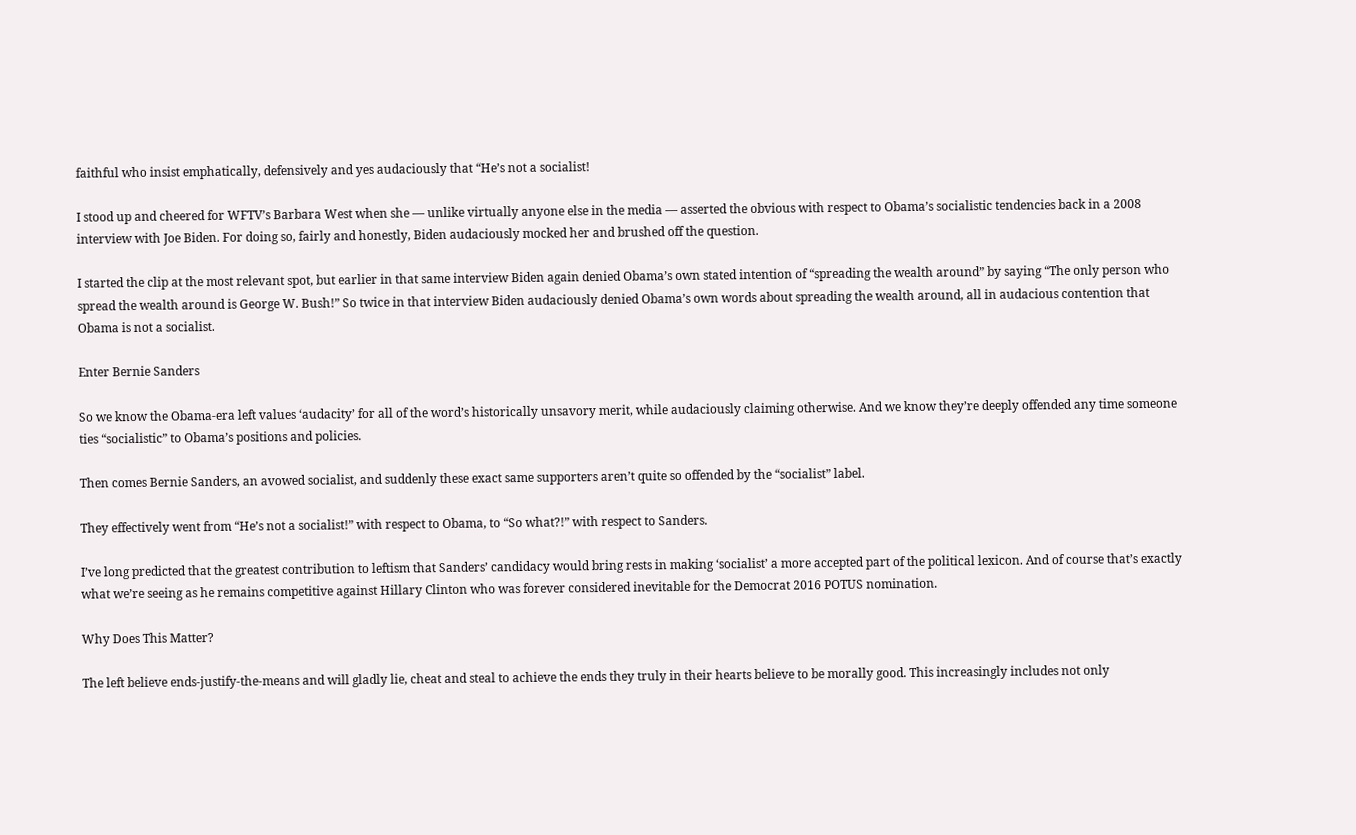faithful who insist emphatically, defensively and yes audaciously that “He’s not a socialist!

I stood up and cheered for WFTV’s Barbara West when she — unlike virtually anyone else in the media — asserted the obvious with respect to Obama’s socialistic tendencies back in a 2008 interview with Joe Biden. For doing so, fairly and honestly, Biden audaciously mocked her and brushed off the question.

I started the clip at the most relevant spot, but earlier in that same interview Biden again denied Obama’s own stated intention of “spreading the wealth around” by saying “The only person who spread the wealth around is George W. Bush!” So twice in that interview Biden audaciously denied Obama’s own words about spreading the wealth around, all in audacious contention that Obama is not a socialist.

Enter Bernie Sanders

So we know the Obama-era left values ‘audacity’ for all of the word’s historically unsavory merit, while audaciously claiming otherwise. And we know they’re deeply offended any time someone ties “socialistic” to Obama’s positions and policies.

Then comes Bernie Sanders, an avowed socialist, and suddenly these exact same supporters aren’t quite so offended by the “socialist” label.

They effectively went from “He’s not a socialist!” with respect to Obama, to “So what?!” with respect to Sanders.

I’ve long predicted that the greatest contribution to leftism that Sanders’ candidacy would bring rests in making ‘socialist’ a more accepted part of the political lexicon. And of course that’s exactly what we’re seeing as he remains competitive against Hillary Clinton who was forever considered inevitable for the Democrat 2016 POTUS nomination.

Why Does This Matter?

The left believe ends-justify-the-means and will gladly lie, cheat and steal to achieve the ends they truly in their hearts believe to be morally good. This increasingly includes not only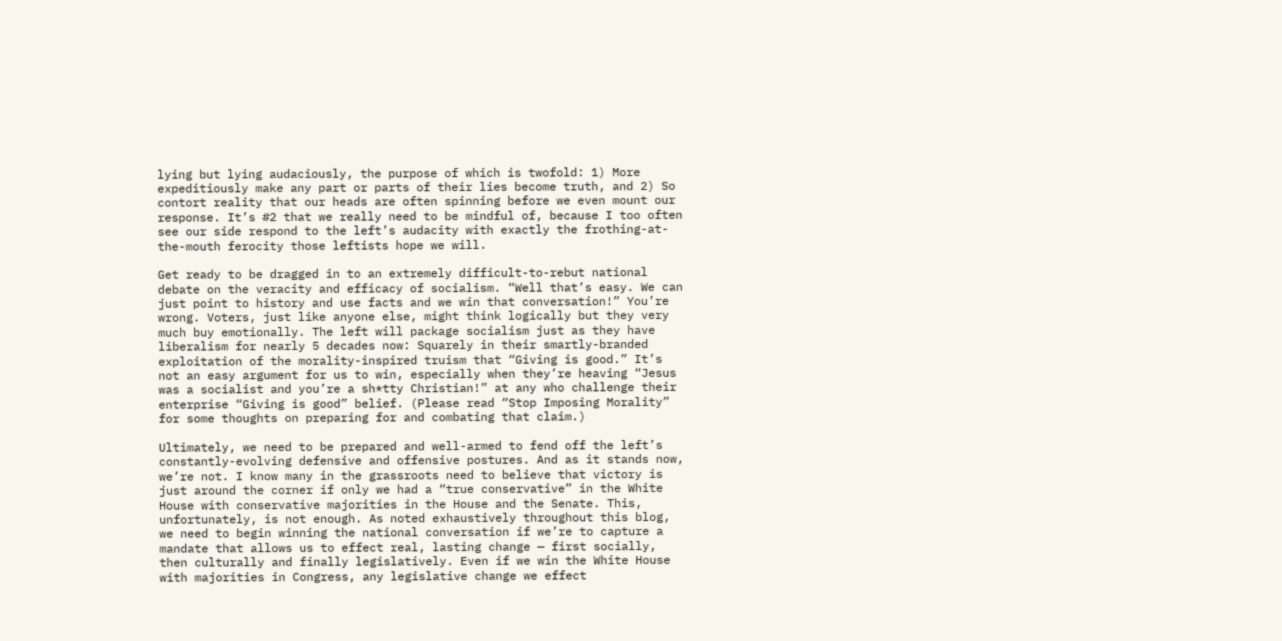lying but lying audaciously, the purpose of which is twofold: 1) More expeditiously make any part or parts of their lies become truth, and 2) So contort reality that our heads are often spinning before we even mount our response. It’s #2 that we really need to be mindful of, because I too often see our side respond to the left’s audacity with exactly the frothing-at-the-mouth ferocity those leftists hope we will.

Get ready to be dragged in to an extremely difficult-to-rebut national debate on the veracity and efficacy of socialism. “Well that’s easy. We can just point to history and use facts and we win that conversation!” You’re wrong. Voters, just like anyone else, might think logically but they very much buy emotionally. The left will package socialism just as they have liberalism for nearly 5 decades now: Squarely in their smartly-branded exploitation of the morality-inspired truism that “Giving is good.” It’s not an easy argument for us to win, especially when they’re heaving “Jesus was a socialist and you’re a sh*tty Christian!” at any who challenge their enterprise “Giving is good” belief. (Please read “Stop Imposing Morality” for some thoughts on preparing for and combating that claim.)

Ultimately, we need to be prepared and well-armed to fend off the left’s constantly-evolving defensive and offensive postures. And as it stands now, we’re not. I know many in the grassroots need to believe that victory is just around the corner if only we had a “true conservative” in the White House with conservative majorities in the House and the Senate. This, unfortunately, is not enough. As noted exhaustively throughout this blog, we need to begin winning the national conversation if we’re to capture a mandate that allows us to effect real, lasting change — first socially, then culturally and finally legislatively. Even if we win the White House with majorities in Congress, any legislative change we effect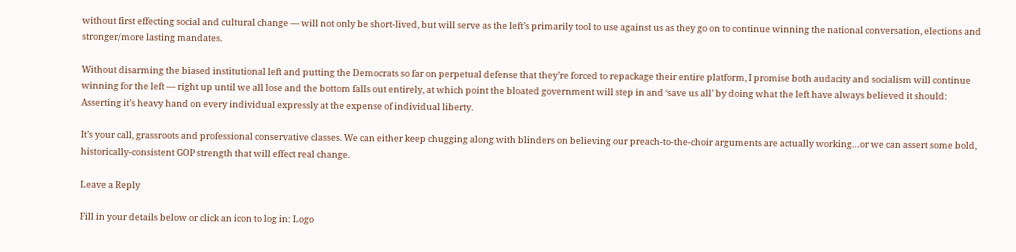without first effecting social and cultural change — will not only be short-lived, but will serve as the left’s primarily tool to use against us as they go on to continue winning the national conversation, elections and stronger/more lasting mandates.

Without disarming the biased institutional left and putting the Democrats so far on perpetual defense that they’re forced to repackage their entire platform, I promise both audacity and socialism will continue winning for the left — right up until we all lose and the bottom falls out entirely, at which point the bloated government will step in and ‘save us all’ by doing what the left have always believed it should: Asserting it’s heavy hand on every individual expressly at the expense of individual liberty.

It’s your call, grassroots and professional conservative classes. We can either keep chugging along with blinders on believing our preach-to-the-choir arguments are actually working…or we can assert some bold, historically-consistent GOP strength that will effect real change.

Leave a Reply

Fill in your details below or click an icon to log in: Logo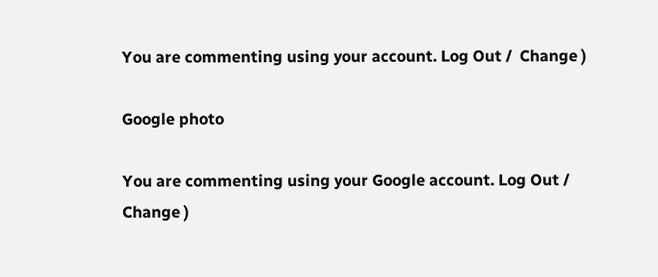You are commenting using your account. Log Out /  Change )

Google photo

You are commenting using your Google account. Log Out /  Change )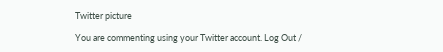Twitter picture

You are commenting using your Twitter account. Log Out /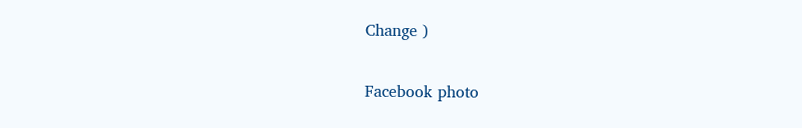Change )

Facebook photo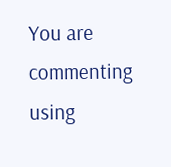You are commenting using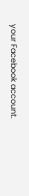your Facebook account.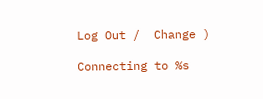Log Out /  Change )

Connecting to %s